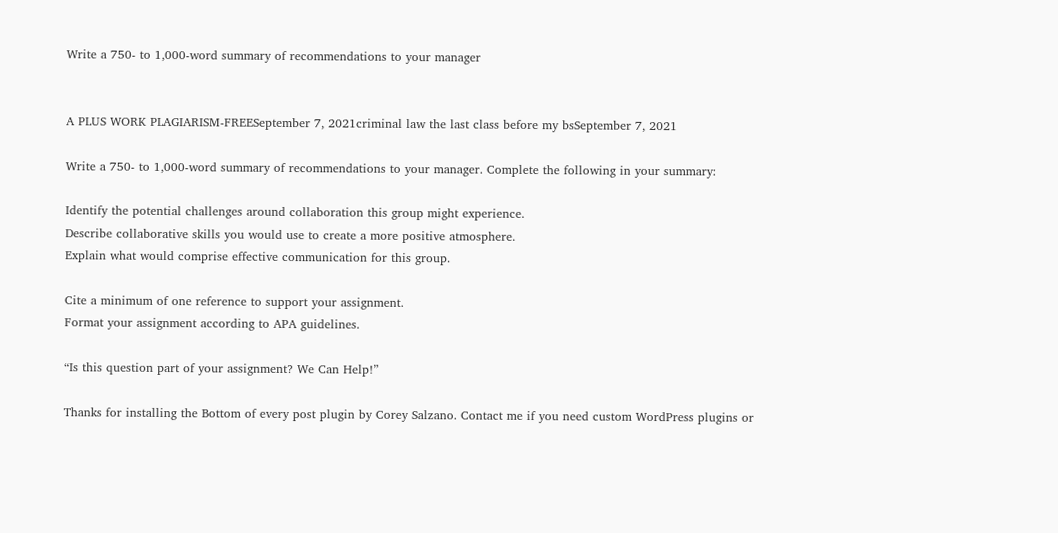Write a 750- to 1,000-word summary of recommendations to your manager


A PLUS WORK PLAGIARISM-FREESeptember 7, 2021criminal law the last class before my bsSeptember 7, 2021

Write a 750- to 1,000-word summary of recommendations to your manager. Complete the following in your summary:

Identify the potential challenges around collaboration this group might experience.
Describe collaborative skills you would use to create a more positive atmosphere.
Explain what would comprise effective communication for this group.

Cite a minimum of one reference to support your assignment.
Format your assignment according to APA guidelines.

“Is this question part of your assignment? We Can Help!”

Thanks for installing the Bottom of every post plugin by Corey Salzano. Contact me if you need custom WordPress plugins or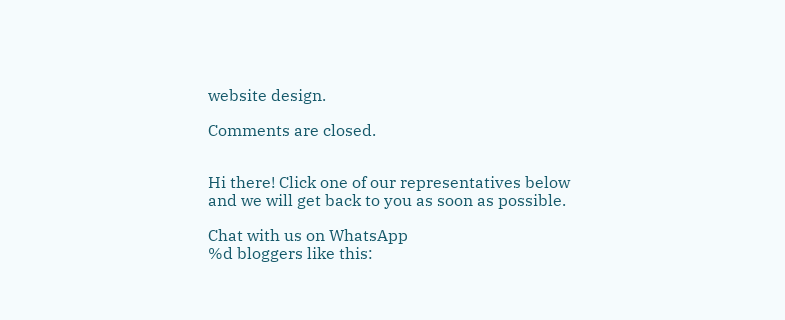website design.

Comments are closed.


Hi there! Click one of our representatives below and we will get back to you as soon as possible.

Chat with us on WhatsApp
%d bloggers like this: